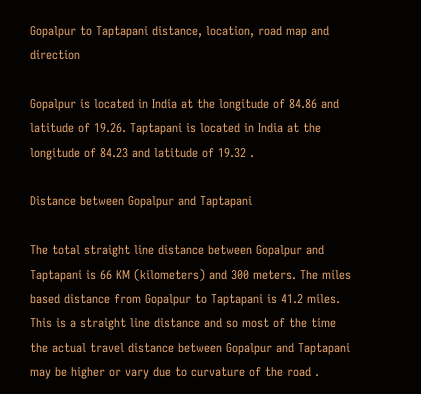Gopalpur to Taptapani distance, location, road map and direction

Gopalpur is located in India at the longitude of 84.86 and latitude of 19.26. Taptapani is located in India at the longitude of 84.23 and latitude of 19.32 .

Distance between Gopalpur and Taptapani

The total straight line distance between Gopalpur and Taptapani is 66 KM (kilometers) and 300 meters. The miles based distance from Gopalpur to Taptapani is 41.2 miles. This is a straight line distance and so most of the time the actual travel distance between Gopalpur and Taptapani may be higher or vary due to curvature of the road .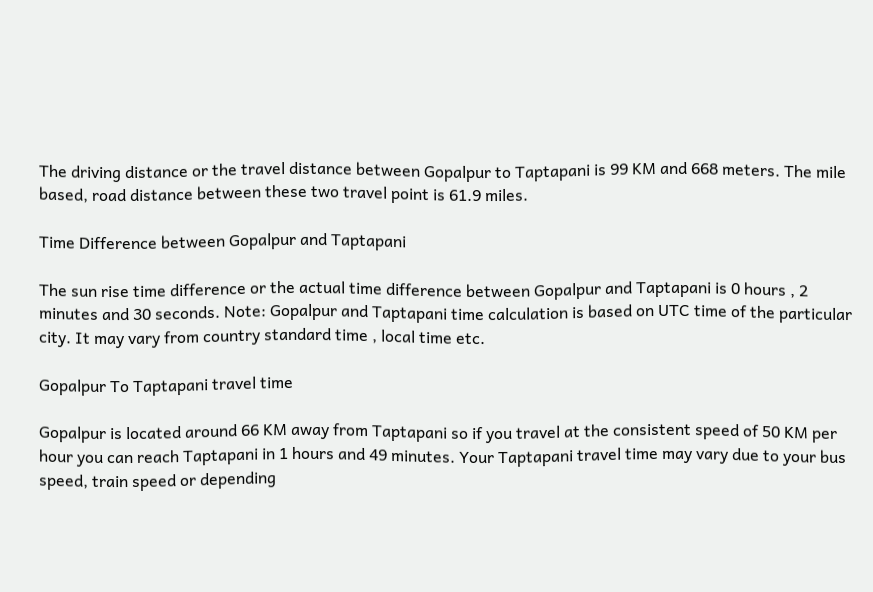The driving distance or the travel distance between Gopalpur to Taptapani is 99 KM and 668 meters. The mile based, road distance between these two travel point is 61.9 miles.

Time Difference between Gopalpur and Taptapani

The sun rise time difference or the actual time difference between Gopalpur and Taptapani is 0 hours , 2 minutes and 30 seconds. Note: Gopalpur and Taptapani time calculation is based on UTC time of the particular city. It may vary from country standard time , local time etc.

Gopalpur To Taptapani travel time

Gopalpur is located around 66 KM away from Taptapani so if you travel at the consistent speed of 50 KM per hour you can reach Taptapani in 1 hours and 49 minutes. Your Taptapani travel time may vary due to your bus speed, train speed or depending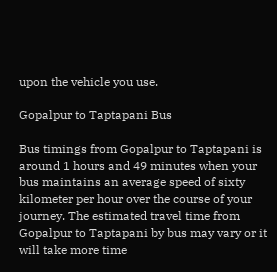upon the vehicle you use.

Gopalpur to Taptapani Bus

Bus timings from Gopalpur to Taptapani is around 1 hours and 49 minutes when your bus maintains an average speed of sixty kilometer per hour over the course of your journey. The estimated travel time from Gopalpur to Taptapani by bus may vary or it will take more time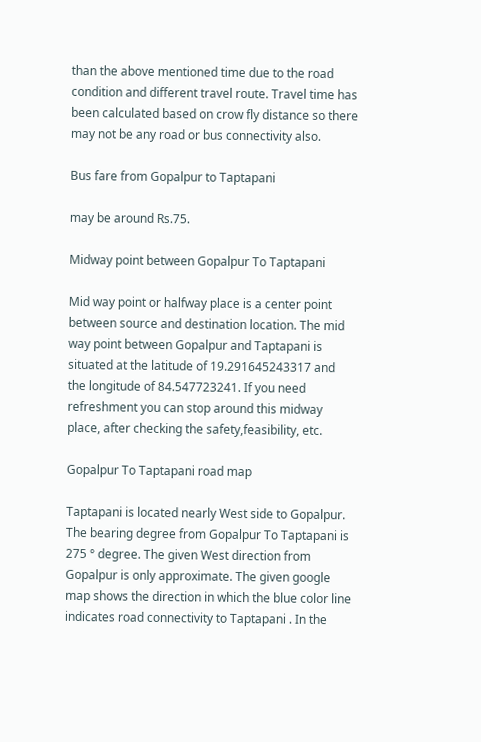than the above mentioned time due to the road condition and different travel route. Travel time has been calculated based on crow fly distance so there may not be any road or bus connectivity also.

Bus fare from Gopalpur to Taptapani

may be around Rs.75.

Midway point between Gopalpur To Taptapani

Mid way point or halfway place is a center point between source and destination location. The mid way point between Gopalpur and Taptapani is situated at the latitude of 19.291645243317 and the longitude of 84.547723241. If you need refreshment you can stop around this midway place, after checking the safety,feasibility, etc.

Gopalpur To Taptapani road map

Taptapani is located nearly West side to Gopalpur. The bearing degree from Gopalpur To Taptapani is 275 ° degree. The given West direction from Gopalpur is only approximate. The given google map shows the direction in which the blue color line indicates road connectivity to Taptapani . In the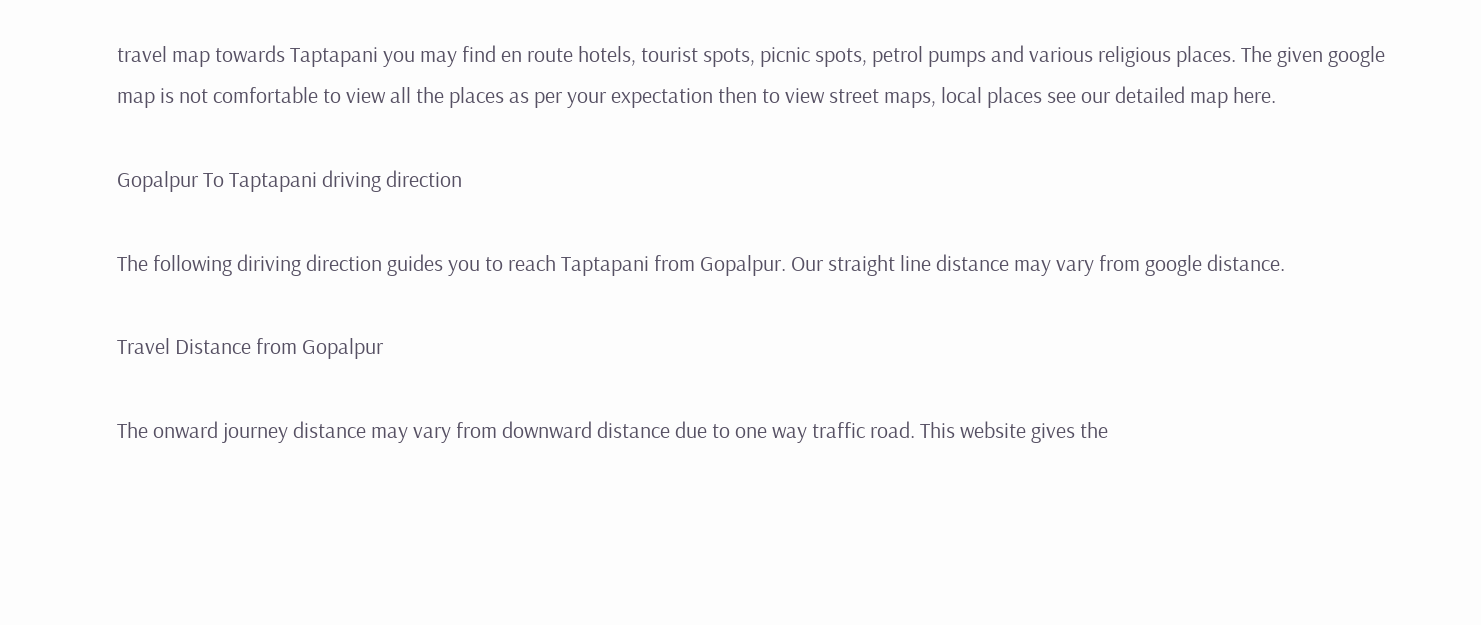travel map towards Taptapani you may find en route hotels, tourist spots, picnic spots, petrol pumps and various religious places. The given google map is not comfortable to view all the places as per your expectation then to view street maps, local places see our detailed map here.

Gopalpur To Taptapani driving direction

The following diriving direction guides you to reach Taptapani from Gopalpur. Our straight line distance may vary from google distance.

Travel Distance from Gopalpur

The onward journey distance may vary from downward distance due to one way traffic road. This website gives the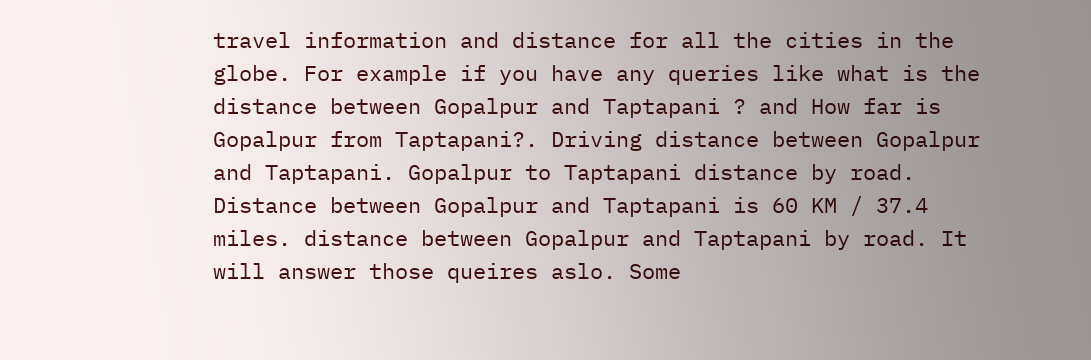travel information and distance for all the cities in the globe. For example if you have any queries like what is the distance between Gopalpur and Taptapani ? and How far is Gopalpur from Taptapani?. Driving distance between Gopalpur and Taptapani. Gopalpur to Taptapani distance by road. Distance between Gopalpur and Taptapani is 60 KM / 37.4 miles. distance between Gopalpur and Taptapani by road. It will answer those queires aslo. Some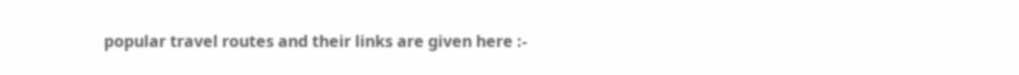popular travel routes and their links are given here :-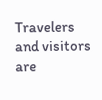Travelers and visitors are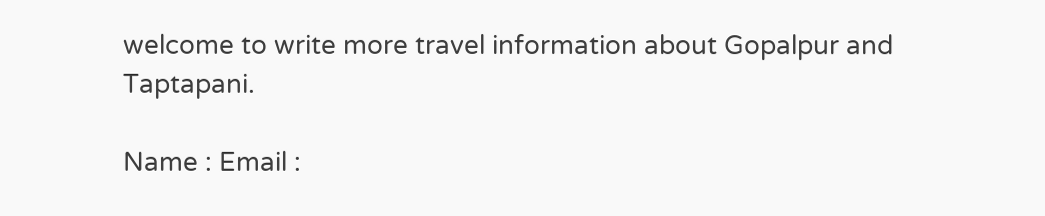welcome to write more travel information about Gopalpur and Taptapani.

Name : Email :